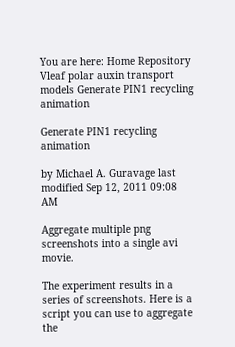You are here: Home Repository Vleaf polar auxin transport models Generate PIN1 recycling animation

Generate PIN1 recycling animation

by Michael A. Guravage last modified Sep 12, 2011 09:08 AM

Aggregate multiple png screenshots into a single avi movie.

The experiment results in a series of screenshots. Here is a script you can use to aggregate the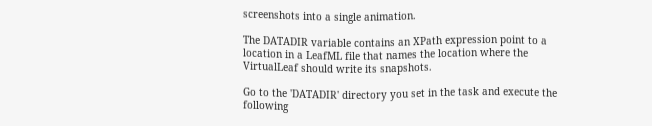screenshots into a single animation.

The DATADIR variable contains an XPath expression point to a location in a LeafML file that names the location where the VirtualLeaf should write its snapshots.

Go to the 'DATADIR' directory you set in the task and execute the following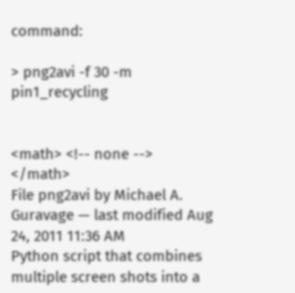command:

> png2avi -f 30 -m pin1_recycling


<math> <!-- none --> </math>
File png2avi by Michael A. Guravage — last modified Aug 24, 2011 11:36 AM
Python script that combines multiple screen shots into a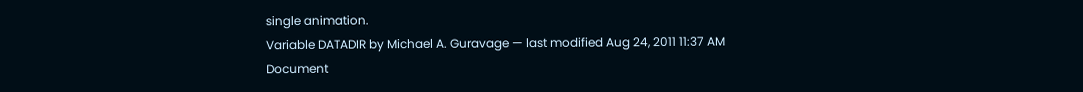single animation.
Variable DATADIR by Michael A. Guravage — last modified Aug 24, 2011 11:37 AM
Document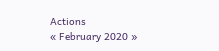Actions
« February 2020 »